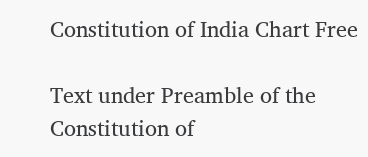Constitution of India Chart Free

Text under Preamble of the Constitution of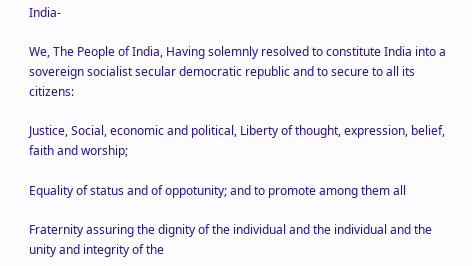India-

We, The People of India, Having solemnly resolved to constitute India into a sovereign socialist secular democratic republic and to secure to all its citizens:

Justice, Social, economic and political, Liberty of thought, expression, belief, faith and worship;

Equality of status and of oppotunity; and to promote among them all

Fraternity assuring the dignity of the individual and the individual and the unity and integrity of the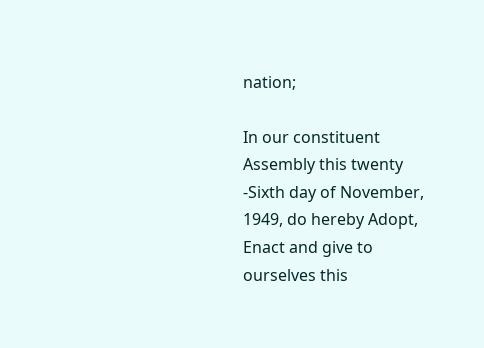nation;

In our constituent Assembly this twenty -Sixth day of November, 1949, do hereby Adopt, Enact and give to ourselves this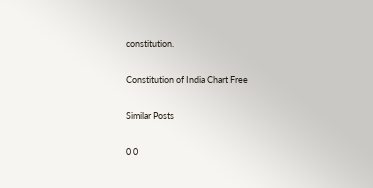constitution.

Constitution of India Chart Free

Similar Posts

0 0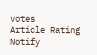votes
Article Rating
Notify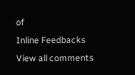of
Inline Feedbacks
View all comments